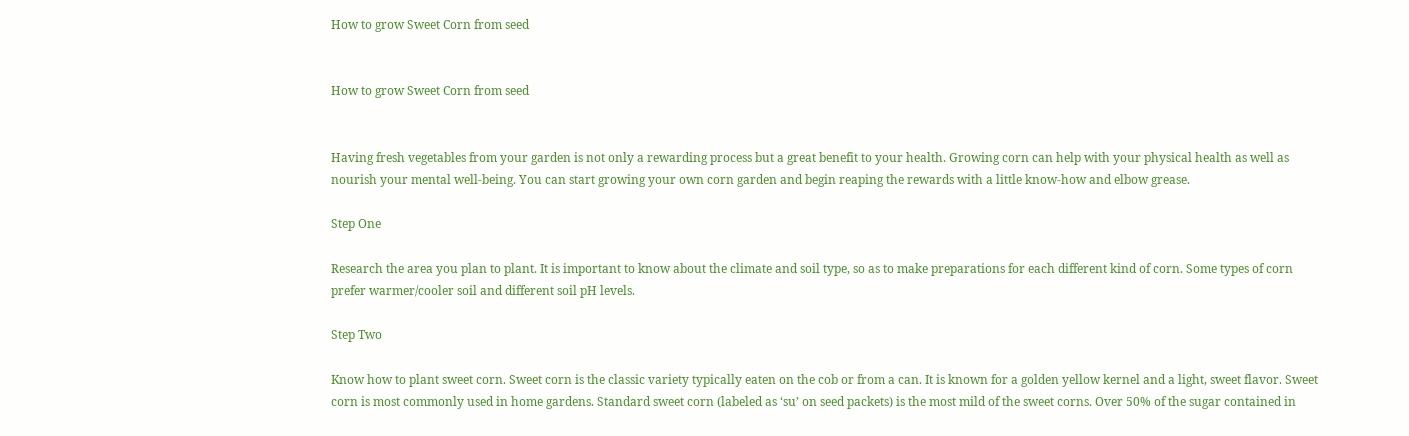How to grow Sweet Corn from seed


How to grow Sweet Corn from seed


Having fresh vegetables from your garden is not only a rewarding process but a great benefit to your health. Growing corn can help with your physical health as well as nourish your mental well-being. You can start growing your own corn garden and begin reaping the rewards with a little know-how and elbow grease.

Step One

Research the area you plan to plant. It is important to know about the climate and soil type, so as to make preparations for each different kind of corn. Some types of corn prefer warmer/cooler soil and different soil pH levels.

Step Two

Know how to plant sweet corn. Sweet corn is the classic variety typically eaten on the cob or from a can. It is known for a golden yellow kernel and a light, sweet flavor. Sweet corn is most commonly used in home gardens. Standard sweet corn (labeled as ‘su’ on seed packets) is the most mild of the sweet corns. Over 50% of the sugar contained in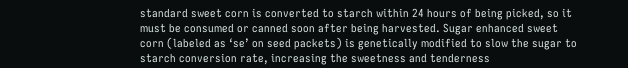standard sweet corn is converted to starch within 24 hours of being picked, so it must be consumed or canned soon after being harvested. Sugar enhanced sweet corn (labeled as ‘se’ on seed packets) is genetically modified to slow the sugar to starch conversion rate, increasing the sweetness and tenderness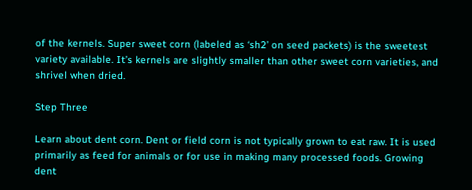of the kernels. Super sweet corn (labeled as ‘sh2’ on seed packets) is the sweetest variety available. It’s kernels are slightly smaller than other sweet corn varieties, and shrivel when dried.

Step Three

Learn about dent corn. Dent or field corn is not typically grown to eat raw. It is used primarily as feed for animals or for use in making many processed foods. Growing dent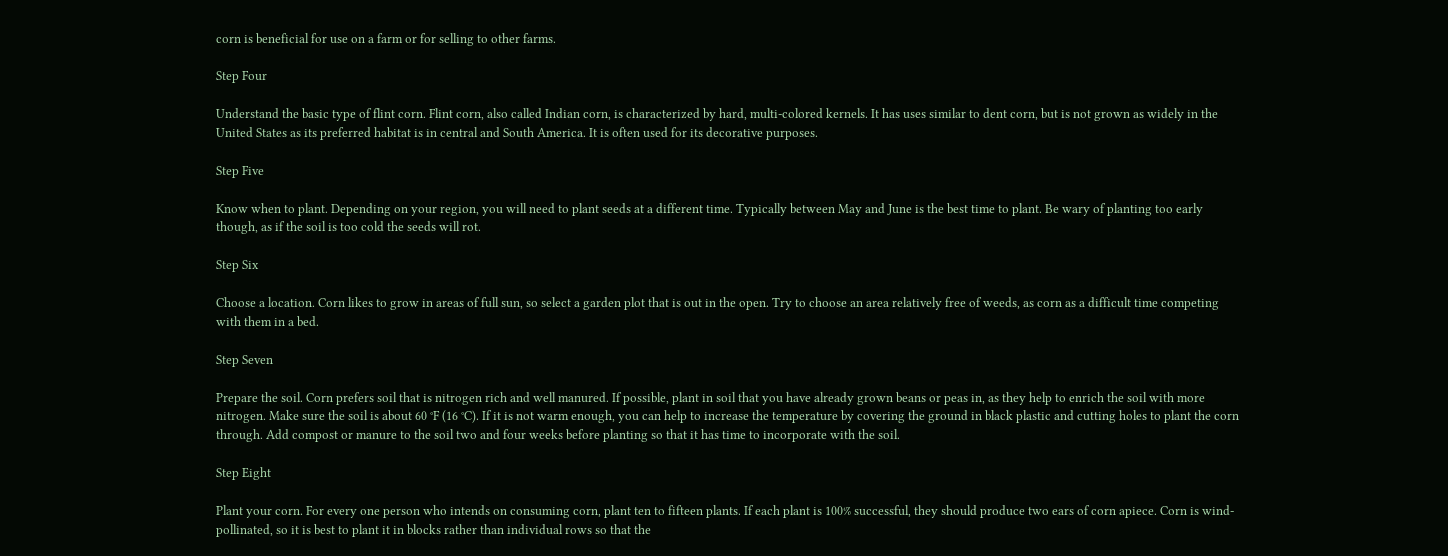corn is beneficial for use on a farm or for selling to other farms.

Step Four

Understand the basic type of flint corn. Flint corn, also called Indian corn, is characterized by hard, multi-colored kernels. It has uses similar to dent corn, but is not grown as widely in the United States as its preferred habitat is in central and South America. It is often used for its decorative purposes.

Step Five

Know when to plant. Depending on your region, you will need to plant seeds at a different time. Typically between May and June is the best time to plant. Be wary of planting too early though, as if the soil is too cold the seeds will rot.

Step Six

Choose a location. Corn likes to grow in areas of full sun, so select a garden plot that is out in the open. Try to choose an area relatively free of weeds, as corn as a difficult time competing with them in a bed.

Step Seven

Prepare the soil. Corn prefers soil that is nitrogen rich and well manured. If possible, plant in soil that you have already grown beans or peas in, as they help to enrich the soil with more nitrogen. Make sure the soil is about 60 °F (16 °C). If it is not warm enough, you can help to increase the temperature by covering the ground in black plastic and cutting holes to plant the corn through. Add compost or manure to the soil two and four weeks before planting so that it has time to incorporate with the soil.

Step Eight

Plant your corn. For every one person who intends on consuming corn, plant ten to fifteen plants. If each plant is 100% successful, they should produce two ears of corn apiece. Corn is wind-pollinated, so it is best to plant it in blocks rather than individual rows so that the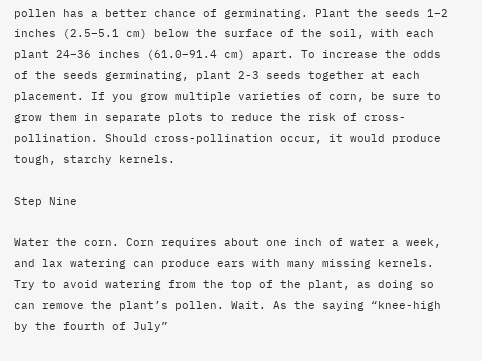pollen has a better chance of germinating. Plant the seeds 1–2 inches (2.5–5.1 cm) below the surface of the soil, with each plant 24–36 inches (61.0–91.4 cm) apart. To increase the odds of the seeds germinating, plant 2-3 seeds together at each placement. If you grow multiple varieties of corn, be sure to grow them in separate plots to reduce the risk of cross-pollination. Should cross-pollination occur, it would produce tough, starchy kernels.

Step Nine

Water the corn. Corn requires about one inch of water a week, and lax watering can produce ears with many missing kernels. Try to avoid watering from the top of the plant, as doing so can remove the plant’s pollen. Wait. As the saying “knee-high by the fourth of July”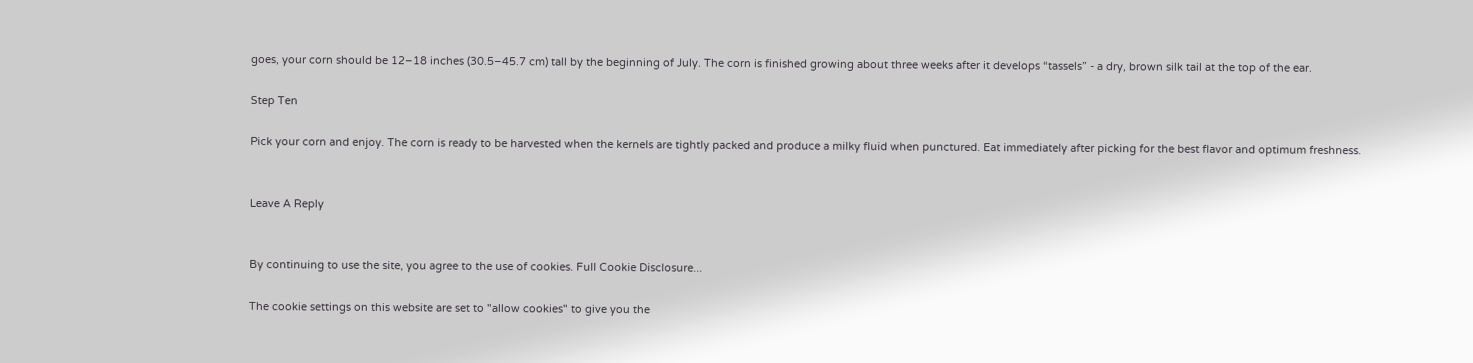goes, your corn should be 12–18 inches (30.5–45.7 cm) tall by the beginning of July. The corn is finished growing about three weeks after it develops “tassels” - a dry, brown silk tail at the top of the ear.

Step Ten

Pick your corn and enjoy. The corn is ready to be harvested when the kernels are tightly packed and produce a milky fluid when punctured. Eat immediately after picking for the best flavor and optimum freshness.


Leave A Reply


By continuing to use the site, you agree to the use of cookies. Full Cookie Disclosure...

The cookie settings on this website are set to "allow cookies" to give you the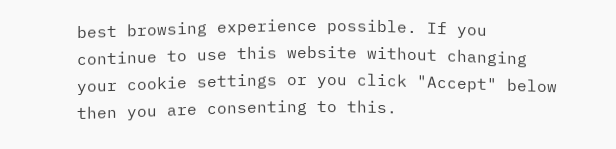best browsing experience possible. If you continue to use this website without changing your cookie settings or you click "Accept" below then you are consenting to this.